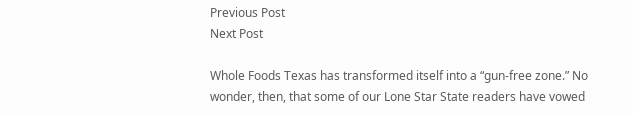Previous Post
Next Post

Whole Foods Texas has transformed itself into a “gun-free zone.” No wonder, then, that some of our Lone Star State readers have vowed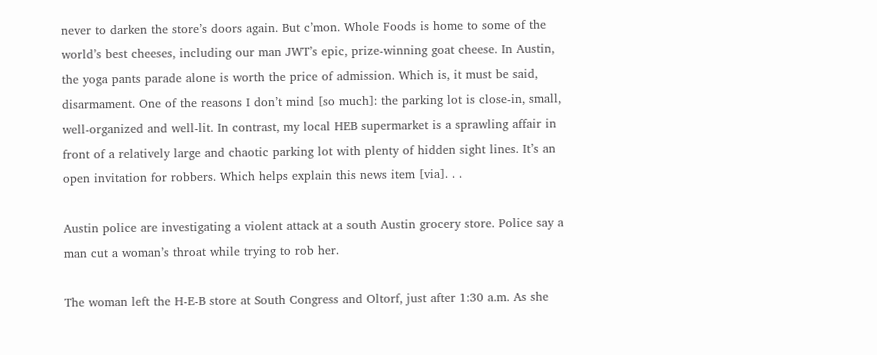never to darken the store’s doors again. But c’mon. Whole Foods is home to some of the world’s best cheeses, including our man JWT’s epic, prize-winning goat cheese. In Austin, the yoga pants parade alone is worth the price of admission. Which is, it must be said, disarmament. One of the reasons I don’t mind [so much]: the parking lot is close-in, small, well-organized and well-lit. In contrast, my local HEB supermarket is a sprawling affair in front of a relatively large and chaotic parking lot with plenty of hidden sight lines. It’s an open invitation for robbers. Which helps explain this news item [via]. . .

Austin police are investigating a violent attack at a south Austin grocery store. Police say a man cut a woman’s throat while trying to rob her.

The woman left the H-E-B store at South Congress and Oltorf, just after 1:30 a.m. As she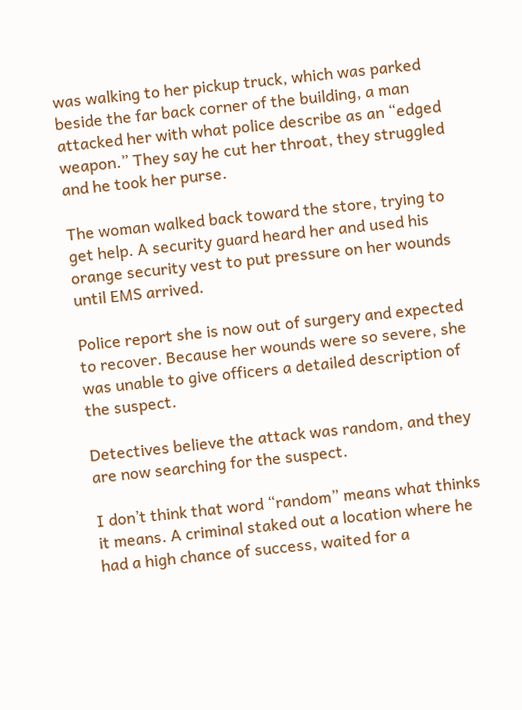was walking to her pickup truck, which was parked beside the far back corner of the building, a man attacked her with what police describe as an “edged weapon.” They say he cut her throat, they struggled and he took her purse.

The woman walked back toward the store, trying to get help. A security guard heard her and used his orange security vest to put pressure on her wounds until EMS arrived.

Police report she is now out of surgery and expected to recover. Because her wounds were so severe, she was unable to give officers a detailed description of the suspect.

Detectives believe the attack was random, and they are now searching for the suspect.

I don’t think that word “random” means what thinks it means. A criminal staked out a location where he had a high chance of success, waited for a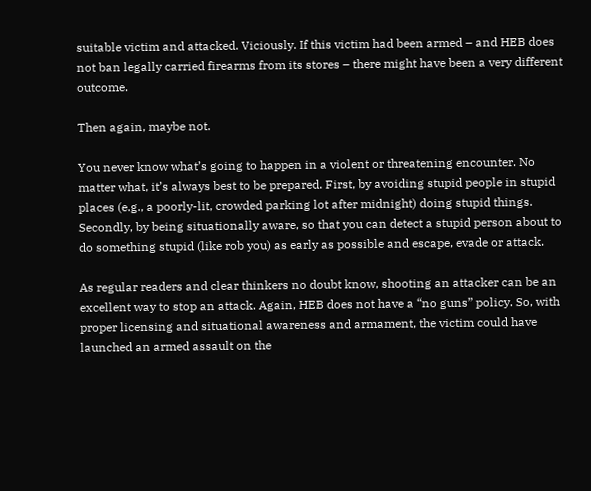suitable victim and attacked. Viciously. If this victim had been armed – and HEB does not ban legally carried firearms from its stores – there might have been a very different outcome.

Then again, maybe not.

You never know what’s going to happen in a violent or threatening encounter. No matter what, it’s always best to be prepared. First, by avoiding stupid people in stupid places (e.g., a poorly-lit, crowded parking lot after midnight) doing stupid things. Secondly, by being situationally aware, so that you can detect a stupid person about to do something stupid (like rob you) as early as possible and escape, evade or attack.

As regular readers and clear thinkers no doubt know, shooting an attacker can be an excellent way to stop an attack. Again, HEB does not have a “no guns” policy. So, with proper licensing and situational awareness and armament, the victim could have launched an armed assault on the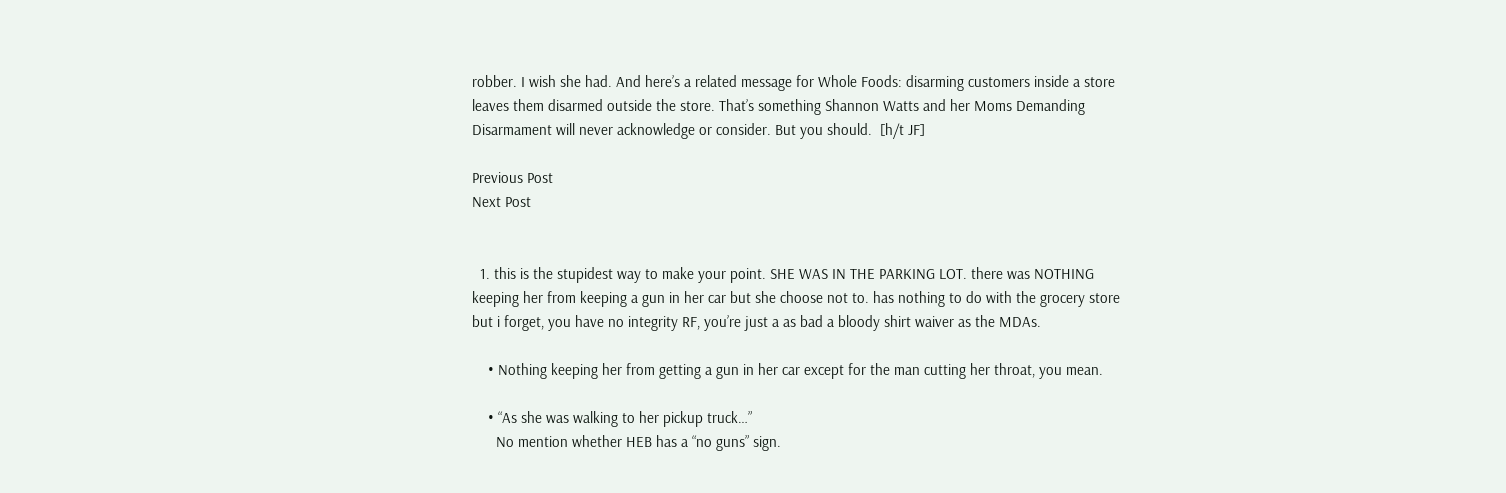robber. I wish she had. And here’s a related message for Whole Foods: disarming customers inside a store leaves them disarmed outside the store. That’s something Shannon Watts and her Moms Demanding Disarmament will never acknowledge or consider. But you should.  [h/t JF]

Previous Post
Next Post


  1. this is the stupidest way to make your point. SHE WAS IN THE PARKING LOT. there was NOTHING keeping her from keeping a gun in her car but she choose not to. has nothing to do with the grocery store but i forget, you have no integrity RF, you’re just a as bad a bloody shirt waiver as the MDAs.

    • Nothing keeping her from getting a gun in her car except for the man cutting her throat, you mean.

    • “As she was walking to her pickup truck…”
      No mention whether HEB has a “no guns” sign.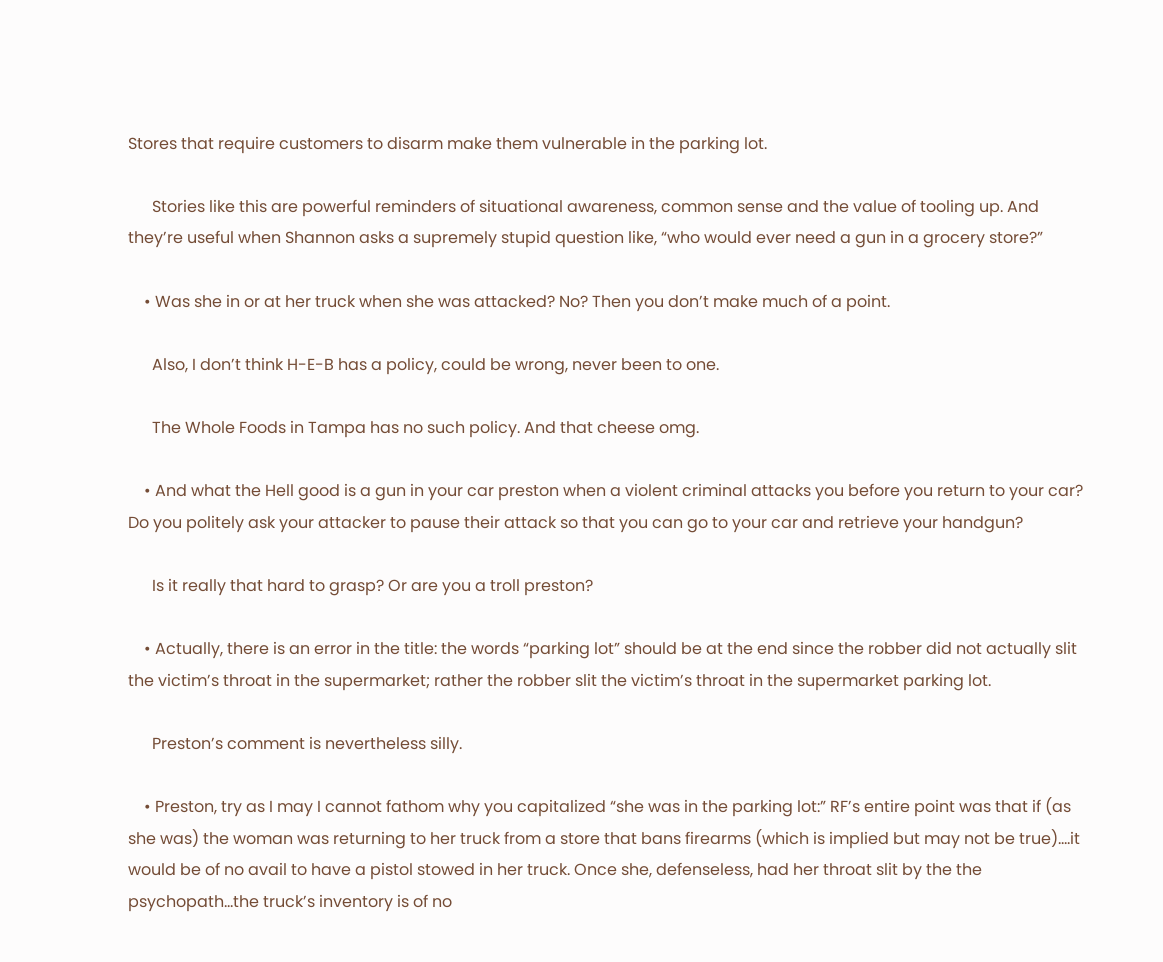Stores that require customers to disarm make them vulnerable in the parking lot.

      Stories like this are powerful reminders of situational awareness, common sense and the value of tooling up. And they’re useful when Shannon asks a supremely stupid question like, “who would ever need a gun in a grocery store?”

    • Was she in or at her truck when she was attacked? No? Then you don’t make much of a point.

      Also, I don’t think H-E-B has a policy, could be wrong, never been to one.

      The Whole Foods in Tampa has no such policy. And that cheese omg.

    • And what the Hell good is a gun in your car preston when a violent criminal attacks you before you return to your car? Do you politely ask your attacker to pause their attack so that you can go to your car and retrieve your handgun?

      Is it really that hard to grasp? Or are you a troll preston?

    • Actually, there is an error in the title: the words “parking lot” should be at the end since the robber did not actually slit the victim’s throat in the supermarket; rather the robber slit the victim’s throat in the supermarket parking lot.

      Preston’s comment is nevertheless silly.

    • Preston, try as I may I cannot fathom why you capitalized “she was in the parking lot:” RF’s entire point was that if (as she was) the woman was returning to her truck from a store that bans firearms (which is implied but may not be true)….it would be of no avail to have a pistol stowed in her truck. Once she, defenseless, had her throat slit by the the psychopath…the truck’s inventory is of no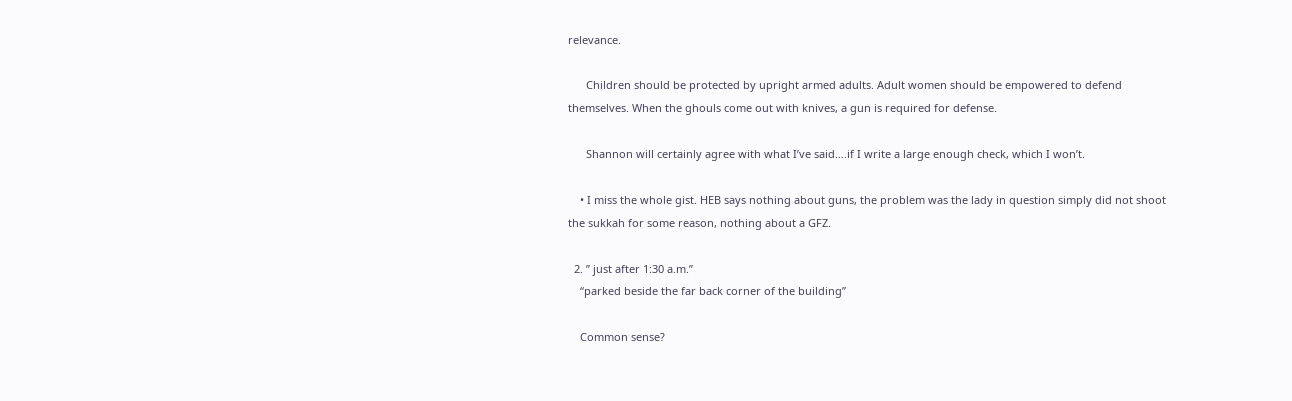relevance.

      Children should be protected by upright armed adults. Adult women should be empowered to defend themselves. When the ghouls come out with knives, a gun is required for defense.

      Shannon will certainly agree with what I’ve said….if I write a large enough check, which I won’t.

    • I miss the whole gist. HEB says nothing about guns, the problem was the lady in question simply did not shoot the sukkah for some reason, nothing about a GFZ.

  2. ” just after 1:30 a.m.”
    “parked beside the far back corner of the building”

    Common sense?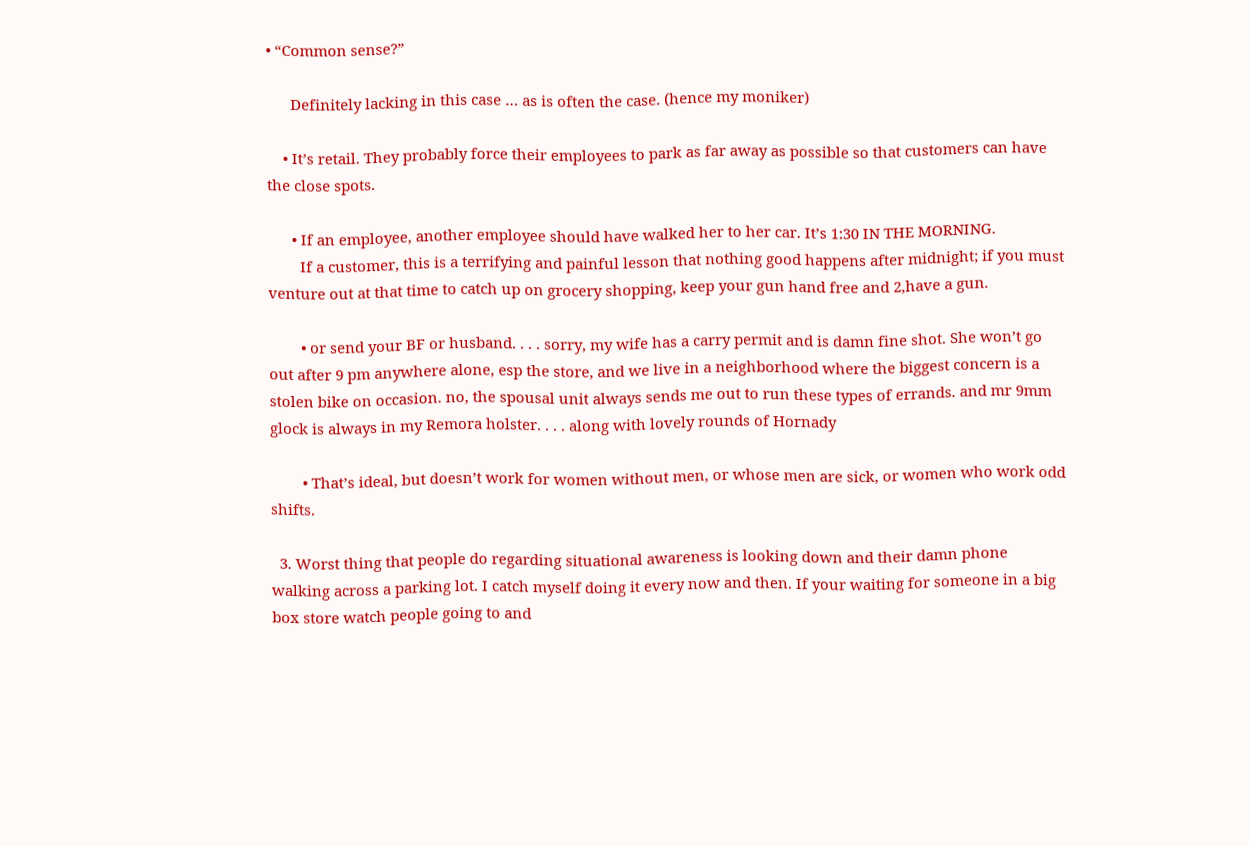• “Common sense?”

      Definitely lacking in this case … as is often the case. (hence my moniker)

    • It’s retail. They probably force their employees to park as far away as possible so that customers can have the close spots.

      • If an employee, another employee should have walked her to her car. It’s 1:30 IN THE MORNING.
        If a customer, this is a terrifying and painful lesson that nothing good happens after midnight; if you must venture out at that time to catch up on grocery shopping, keep your gun hand free and 2,have a gun.

        • or send your BF or husband. . . . sorry, my wife has a carry permit and is damn fine shot. She won’t go out after 9 pm anywhere alone, esp the store, and we live in a neighborhood where the biggest concern is a stolen bike on occasion. no, the spousal unit always sends me out to run these types of errands. and mr 9mm glock is always in my Remora holster. . . . along with lovely rounds of Hornady

        • That’s ideal, but doesn’t work for women without men, or whose men are sick, or women who work odd shifts.

  3. Worst thing that people do regarding situational awareness is looking down and their damn phone walking across a parking lot. I catch myself doing it every now and then. If your waiting for someone in a big box store watch people going to and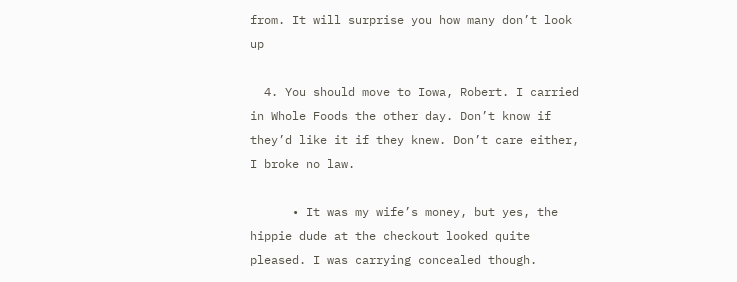from. It will surprise you how many don’t look up

  4. You should move to Iowa, Robert. I carried in Whole Foods the other day. Don’t know if they’d like it if they knew. Don’t care either, I broke no law.

      • It was my wife’s money, but yes, the hippie dude at the checkout looked quite pleased. I was carrying concealed though.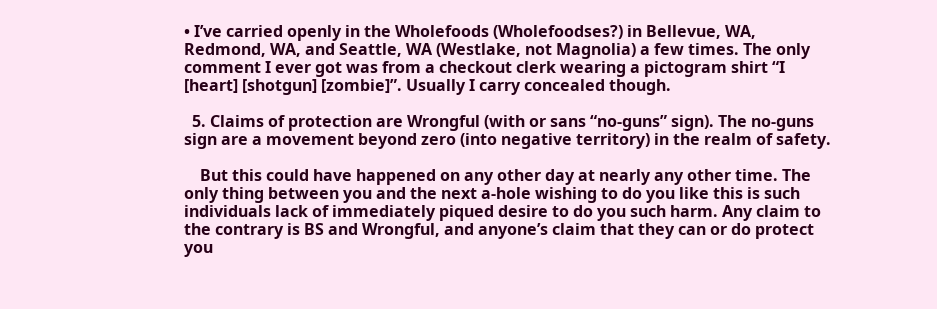• I’ve carried openly in the Wholefoods (Wholefoodses?) in Bellevue, WA, Redmond, WA, and Seattle, WA (Westlake, not Magnolia) a few times. The only comment I ever got was from a checkout clerk wearing a pictogram shirt “I [heart] [shotgun] [zombie]”. Usually I carry concealed though.

  5. Claims of protection are Wrongful (with or sans “no-guns” sign). The no-guns sign are a movement beyond zero (into negative territory) in the realm of safety.

    But this could have happened on any other day at nearly any other time. The only thing between you and the next a-hole wishing to do you like this is such individuals lack of immediately piqued desire to do you such harm. Any claim to the contrary is BS and Wrongful, and anyone’s claim that they can or do protect you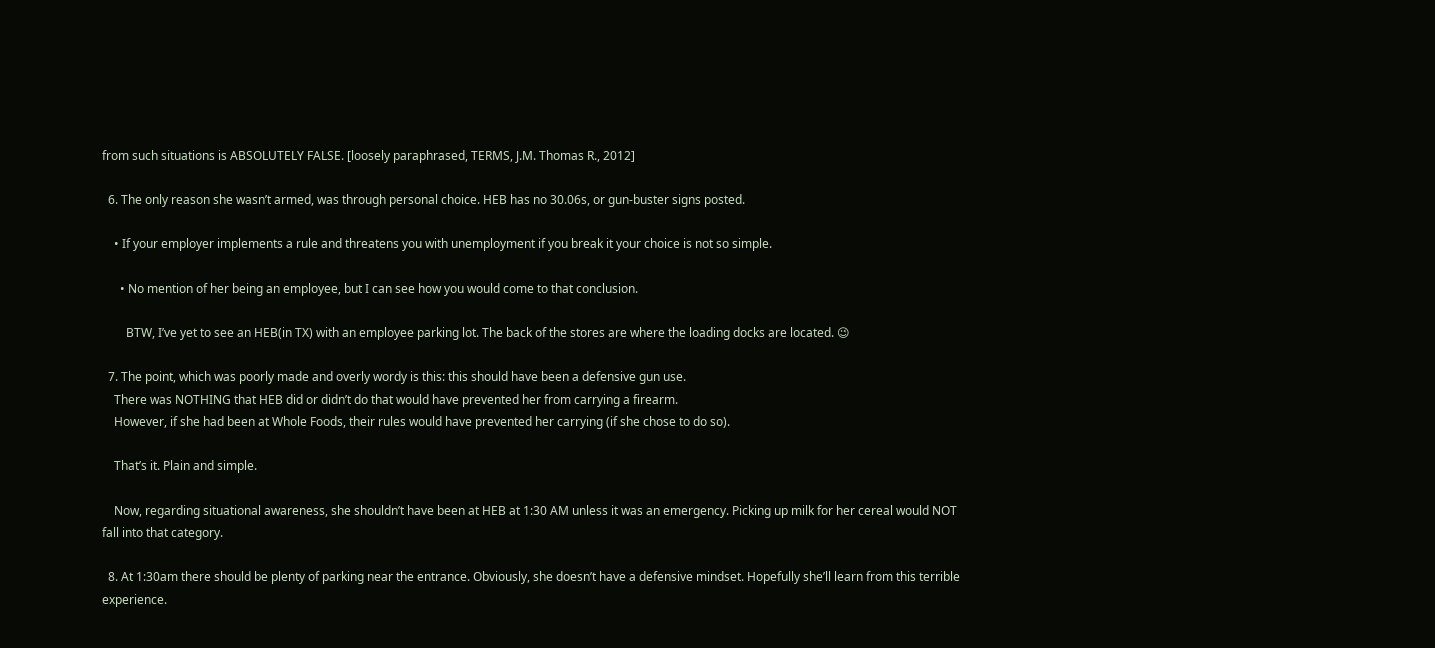from such situations is ABSOLUTELY FALSE. [loosely paraphrased, TERMS, J.M. Thomas R., 2012]

  6. The only reason she wasn’t armed, was through personal choice. HEB has no 30.06s, or gun-buster signs posted.

    • If your employer implements a rule and threatens you with unemployment if you break it your choice is not so simple.

      • No mention of her being an employee, but I can see how you would come to that conclusion.

        BTW, I’ve yet to see an HEB(in TX) with an employee parking lot. The back of the stores are where the loading docks are located. 😉

  7. The point, which was poorly made and overly wordy is this: this should have been a defensive gun use.
    There was NOTHING that HEB did or didn’t do that would have prevented her from carrying a firearm.
    However, if she had been at Whole Foods, their rules would have prevented her carrying (if she chose to do so).

    That’s it. Plain and simple.

    Now, regarding situational awareness, she shouldn’t have been at HEB at 1:30 AM unless it was an emergency. Picking up milk for her cereal would NOT fall into that category.

  8. At 1:30am there should be plenty of parking near the entrance. Obviously, she doesn’t have a defensive mindset. Hopefully she’ll learn from this terrible experience.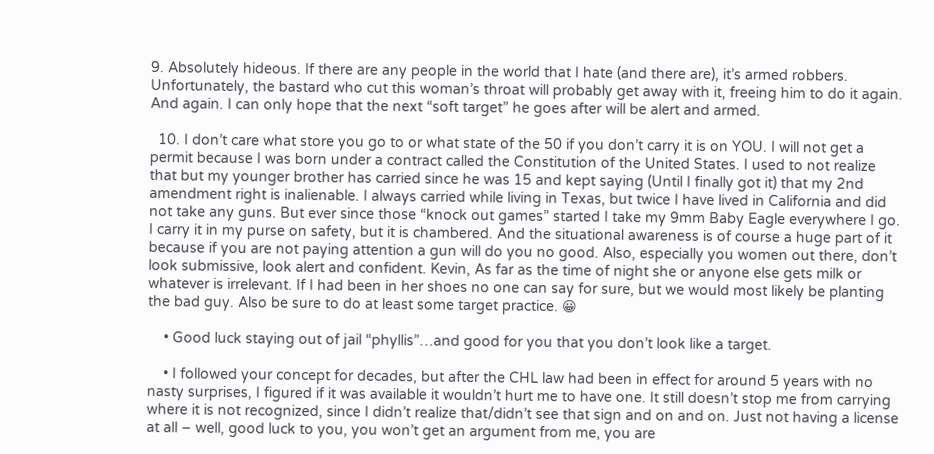9. Absolutely hideous. If there are any people in the world that I hate (and there are), it’s armed robbers. Unfortunately, the bastard who cut this woman’s throat will probably get away with it, freeing him to do it again. And again. I can only hope that the next “soft target” he goes after will be alert and armed.

  10. I don’t care what store you go to or what state of the 50 if you don’t carry it is on YOU. I will not get a permit because I was born under a contract called the Constitution of the United States. I used to not realize that but my younger brother has carried since he was 15 and kept saying (Until I finally got it) that my 2nd amendment right is inalienable. I always carried while living in Texas, but twice I have lived in California and did not take any guns. But ever since those “knock out games” started I take my 9mm Baby Eagle everywhere I go. I carry it in my purse on safety, but it is chambered. And the situational awareness is of course a huge part of it because if you are not paying attention a gun will do you no good. Also, especially you women out there, don’t look submissive, look alert and confident. Kevin, As far as the time of night she or anyone else gets milk or whatever is irrelevant. If I had been in her shoes no one can say for sure, but we would most likely be planting the bad guy. Also be sure to do at least some target practice. 😀

    • Good luck staying out of jail “phyllis”…and good for you that you don’t look like a target.

    • I followed your concept for decades, but after the CHL law had been in effect for around 5 years with no nasty surprises, I figured if it was available it wouldn’t hurt me to have one. It still doesn’t stop me from carrying where it is not recognized, since I didn’t realize that/didn’t see that sign and on and on. Just not having a license at all – well, good luck to you, you won’t get an argument from me, you are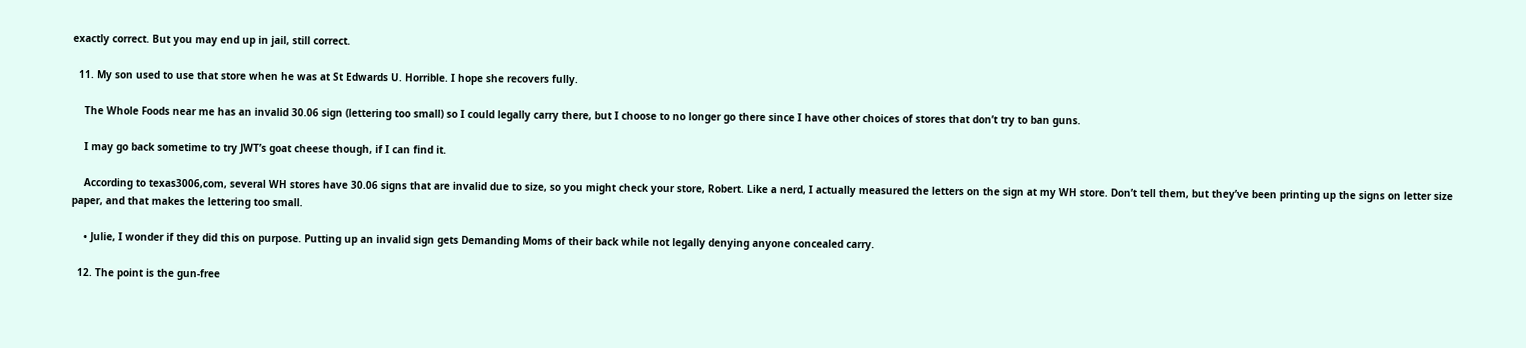exactly correct. But you may end up in jail, still correct.

  11. My son used to use that store when he was at St Edwards U. Horrible. I hope she recovers fully.

    The Whole Foods near me has an invalid 30.06 sign (lettering too small) so I could legally carry there, but I choose to no longer go there since I have other choices of stores that don’t try to ban guns.

    I may go back sometime to try JWT’s goat cheese though, if I can find it.

    According to texas3006,com, several WH stores have 30.06 signs that are invalid due to size, so you might check your store, Robert. Like a nerd, I actually measured the letters on the sign at my WH store. Don’t tell them, but they’ve been printing up the signs on letter size paper, and that makes the lettering too small.

    • Julie, I wonder if they did this on purpose. Putting up an invalid sign gets Demanding Moms of their back while not legally denying anyone concealed carry.

  12. The point is the gun-free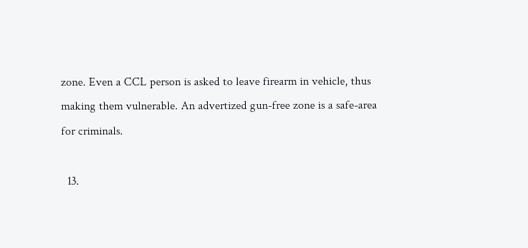zone. Even a CCL person is asked to leave firearm in vehicle, thus making them vulnerable. An advertized gun-free zone is a safe-area for criminals.

  13.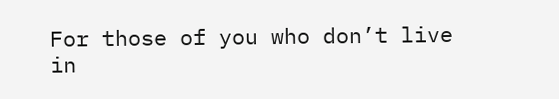For those of you who don’t live in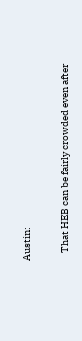Austin:

    That HEB can be fairly crowded even after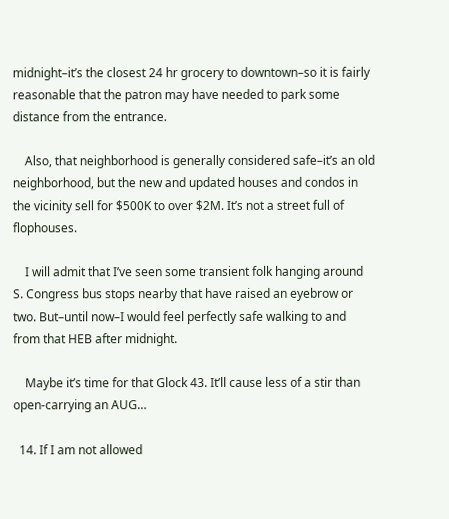midnight–it’s the closest 24 hr grocery to downtown–so it is fairly reasonable that the patron may have needed to park some distance from the entrance.

    Also, that neighborhood is generally considered safe–it’s an old neighborhood, but the new and updated houses and condos in the vicinity sell for $500K to over $2M. It’s not a street full of flophouses.

    I will admit that I’ve seen some transient folk hanging around S. Congress bus stops nearby that have raised an eyebrow or two. But–until now–I would feel perfectly safe walking to and from that HEB after midnight.

    Maybe it’s time for that Glock 43. It’ll cause less of a stir than open-carrying an AUG…

  14. If I am not allowed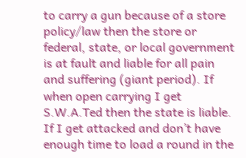to carry a gun because of a store policy/law then the store or federal, state, or local government is at fault and liable for all pain and suffering (giant period). If when open carrying I get S.W.A.Ted then the state is liable. If I get attacked and don’t have enough time to load a round in the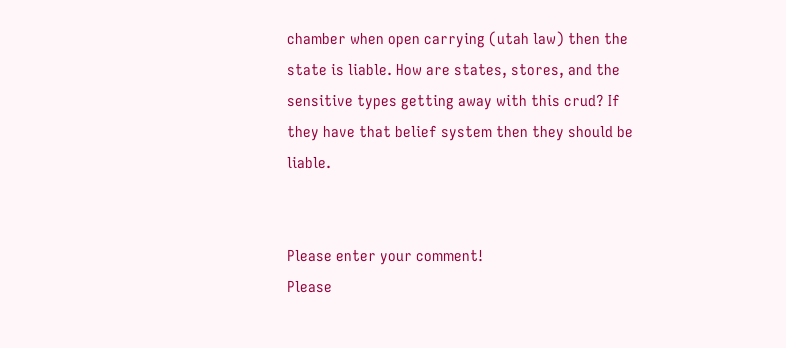chamber when open carrying (utah law) then the state is liable. How are states, stores, and the sensitive types getting away with this crud? If they have that belief system then they should be liable.


Please enter your comment!
Please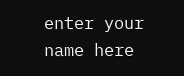enter your name here